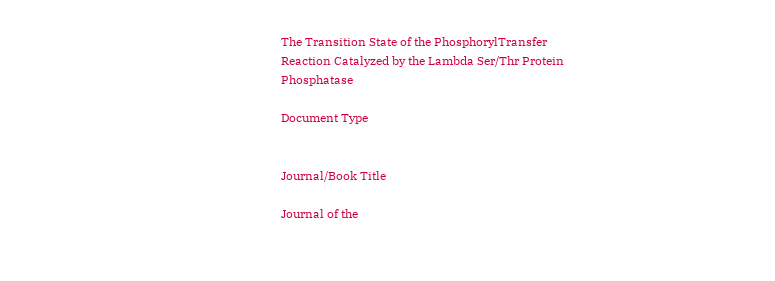The Transition State of the PhosphorylTransfer Reaction Catalyzed by the Lambda Ser/Thr Protein Phosphatase

Document Type


Journal/Book Title

Journal of the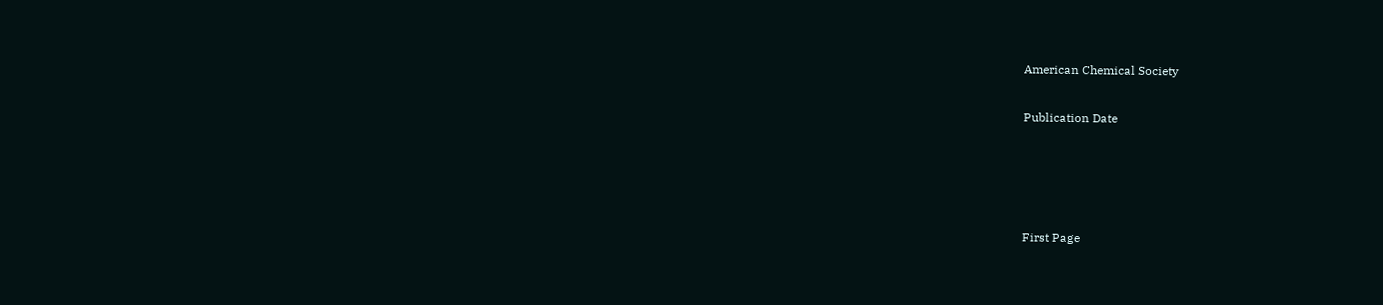American Chemical Society

Publication Date




First Page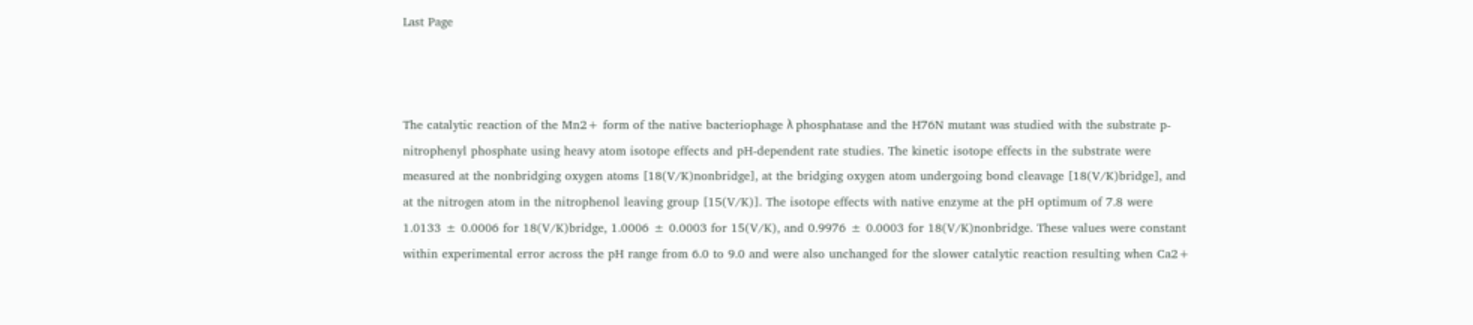Last Page



The catalytic reaction of the Mn2+ form of the native bacteriophage λ phosphatase and the H76N mutant was studied with the substrate p-nitrophenyl phosphate using heavy atom isotope effects and pH-dependent rate studies. The kinetic isotope effects in the substrate were measured at the nonbridging oxygen atoms [18(V/K)nonbridge], at the bridging oxygen atom undergoing bond cleavage [18(V/K)bridge], and at the nitrogen atom in the nitrophenol leaving group [15(V/K)]. The isotope effects with native enzyme at the pH optimum of 7.8 were 1.0133 ± 0.0006 for 18(V/K)bridge, 1.0006 ± 0.0003 for 15(V/K), and 0.9976 ± 0.0003 for 18(V/K)nonbridge. These values were constant within experimental error across the pH range from 6.0 to 9.0 and were also unchanged for the slower catalytic reaction resulting when Ca2+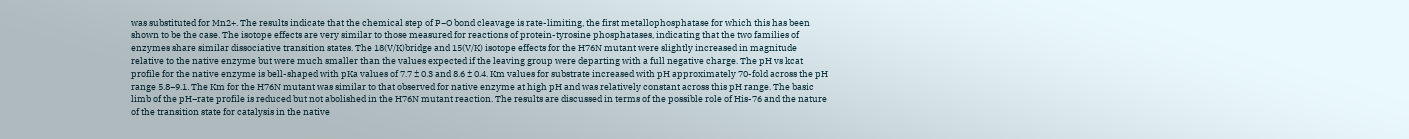was substituted for Mn2+. The results indicate that the chemical step of P−O bond cleavage is rate-limiting, the first metallophosphatase for which this has been shown to be the case. The isotope effects are very similar to those measured for reactions of protein-tyrosine phosphatases, indicating that the two families of enzymes share similar dissociative transition states. The 18(V/K)bridge and 15(V/K) isotope effects for the H76N mutant were slightly increased in magnitude relative to the native enzyme but were much smaller than the values expected if the leaving group were departing with a full negative charge. The pH vs kcat profile for the native enzyme is bell-shaped with pKa values of 7.7 ± 0.3 and 8.6 ± 0.4. Km values for substrate increased with pH approximately 70-fold across the pH range 5.8−9.1. The Km for the H76N mutant was similar to that observed for native enzyme at high pH and was relatively constant across this pH range. The basic limb of the pH−rate profile is reduced but not abolished in the H76N mutant reaction. The results are discussed in terms of the possible role of His-76 and the nature of the transition state for catalysis in the native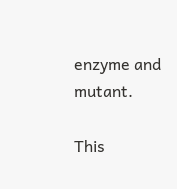enzyme and mutant.

This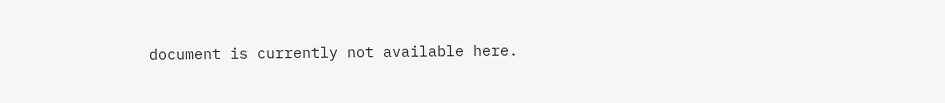document is currently not available here.